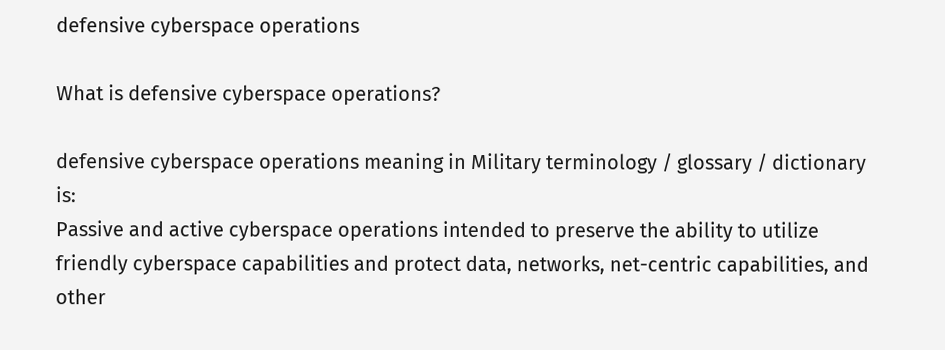defensive cyberspace operations

What is defensive cyberspace operations?

defensive cyberspace operations meaning in Military terminology / glossary / dictionary is:
Passive and active cyberspace operations intended to preserve the ability to utilize friendly cyberspace capabilities and protect data, networks, net-centric capabilities, and other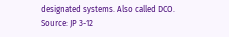designated systems. Also called DCO.
Source: JP 3-12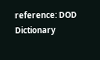reference: DOD Dictionary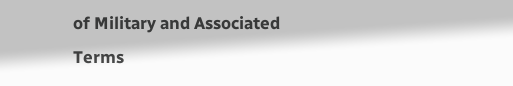of Military and Associated Terms